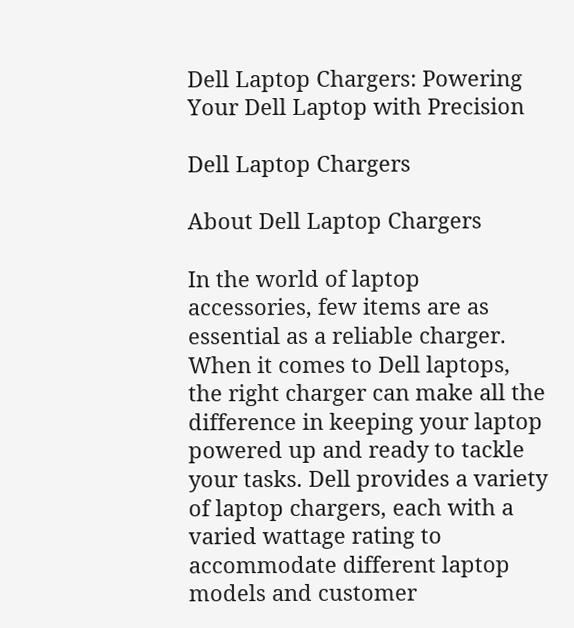Dell Laptop Chargers: Powering Your Dell Laptop with Precision

Dell Laptop Chargers

About Dell Laptop Chargers

In the world of laptop accessories, few items are as essential as a reliable charger. When it comes to Dell laptops, the right charger can make all the difference in keeping your laptop powered up and ready to tackle your tasks. Dell provides a variety of laptop chargers, each with a varied wattage rating to accommodate different laptop models and customer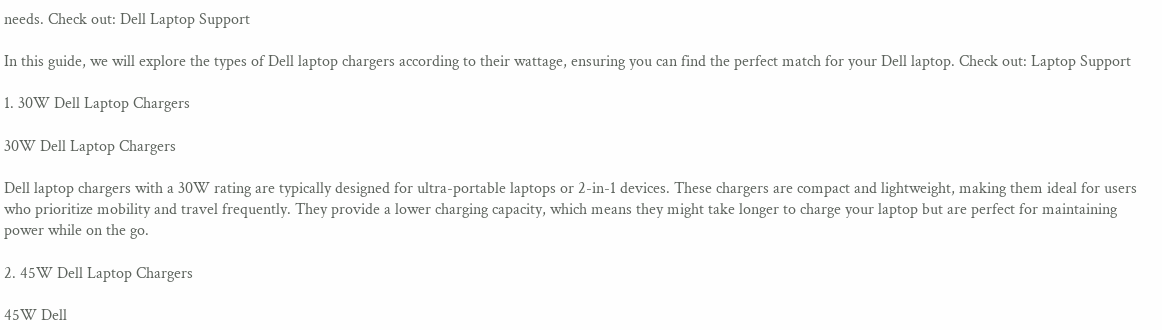needs. Check out: Dell Laptop Support

In this guide, we will explore the types of Dell laptop chargers according to their wattage, ensuring you can find the perfect match for your Dell laptop. Check out: Laptop Support

1. 30W Dell Laptop Chargers

30W Dell Laptop Chargers

Dell laptop chargers with a 30W rating are typically designed for ultra-portable laptops or 2-in-1 devices. These chargers are compact and lightweight, making them ideal for users who prioritize mobility and travel frequently. They provide a lower charging capacity, which means they might take longer to charge your laptop but are perfect for maintaining power while on the go.

2. 45W Dell Laptop Chargers

45W Dell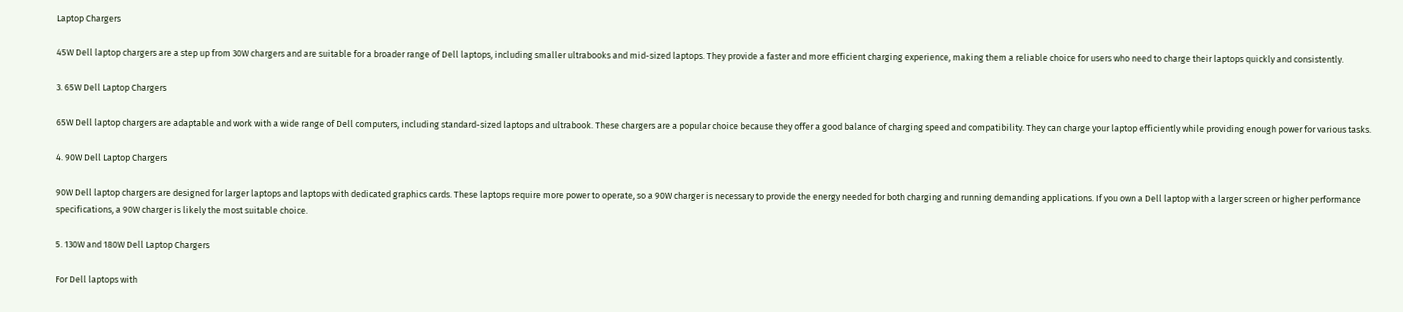Laptop Chargers

45W Dell laptop chargers are a step up from 30W chargers and are suitable for a broader range of Dell laptops, including smaller ultrabooks and mid-sized laptops. They provide a faster and more efficient charging experience, making them a reliable choice for users who need to charge their laptops quickly and consistently.

3. 65W Dell Laptop Chargers

65W Dell laptop chargers are adaptable and work with a wide range of Dell computers, including standard-sized laptops and ultrabook. These chargers are a popular choice because they offer a good balance of charging speed and compatibility. They can charge your laptop efficiently while providing enough power for various tasks.

4. 90W Dell Laptop Chargers

90W Dell laptop chargers are designed for larger laptops and laptops with dedicated graphics cards. These laptops require more power to operate, so a 90W charger is necessary to provide the energy needed for both charging and running demanding applications. If you own a Dell laptop with a larger screen or higher performance specifications, a 90W charger is likely the most suitable choice.

5. 130W and 180W Dell Laptop Chargers

For Dell laptops with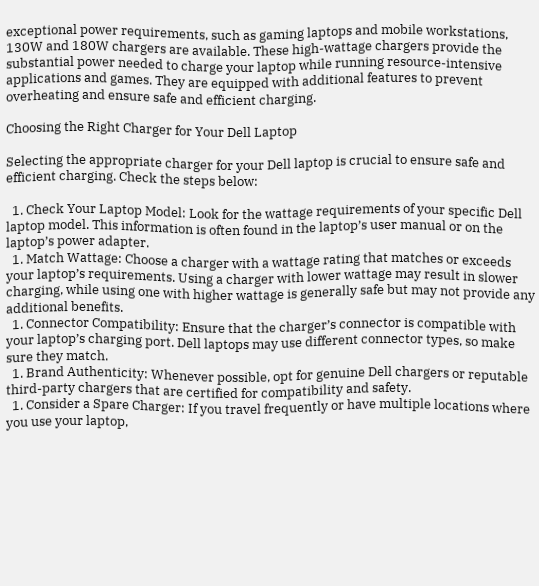exceptional power requirements, such as gaming laptops and mobile workstations, 130W and 180W chargers are available. These high-wattage chargers provide the substantial power needed to charge your laptop while running resource-intensive applications and games. They are equipped with additional features to prevent overheating and ensure safe and efficient charging.

Choosing the Right Charger for Your Dell Laptop

Selecting the appropriate charger for your Dell laptop is crucial to ensure safe and efficient charging. Check the steps below:

  1. Check Your Laptop Model: Look for the wattage requirements of your specific Dell laptop model. This information is often found in the laptop’s user manual or on the laptop’s power adapter.
  1. Match Wattage: Choose a charger with a wattage rating that matches or exceeds your laptop’s requirements. Using a charger with lower wattage may result in slower charging, while using one with higher wattage is generally safe but may not provide any additional benefits.
  1. Connector Compatibility: Ensure that the charger’s connector is compatible with your laptop’s charging port. Dell laptops may use different connector types, so make sure they match.
  1. Brand Authenticity: Whenever possible, opt for genuine Dell chargers or reputable third-party chargers that are certified for compatibility and safety.
  1. Consider a Spare Charger: If you travel frequently or have multiple locations where you use your laptop,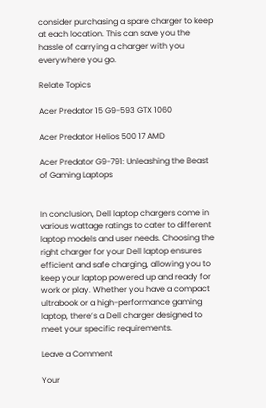consider purchasing a spare charger to keep at each location. This can save you the hassle of carrying a charger with you everywhere you go.

Relate Topics

Acer Predator 15 G9-593 GTX 1060

Acer Predator Helios 500 17 AMD

Acer Predator G9-791: Unleashing the Beast of Gaming Laptops


In conclusion, Dell laptop chargers come in various wattage ratings to cater to different laptop models and user needs. Choosing the right charger for your Dell laptop ensures efficient and safe charging, allowing you to keep your laptop powered up and ready for work or play. Whether you have a compact ultrabook or a high-performance gaming laptop, there’s a Dell charger designed to meet your specific requirements.

Leave a Comment

Your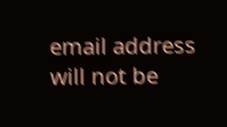email address will not be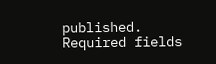published. Required fields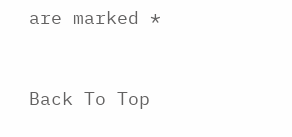are marked *


Back To Top